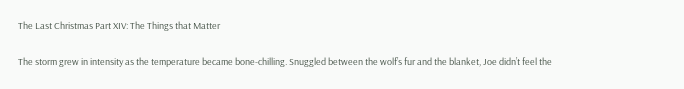The Last Christmas Part XIV: The Things that Matter

The storm grew in intensity as the temperature became bone-chilling. Snuggled between the wolf’s fur and the blanket, Joe didn’t feel the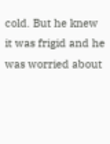cold. But he knew it was frigid and he was worried about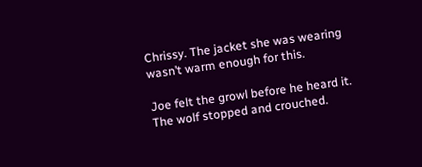Chrissy. The jacket she was wearing wasn’t warm enough for this.

Joe felt the growl before he heard it. The wolf stopped and crouched.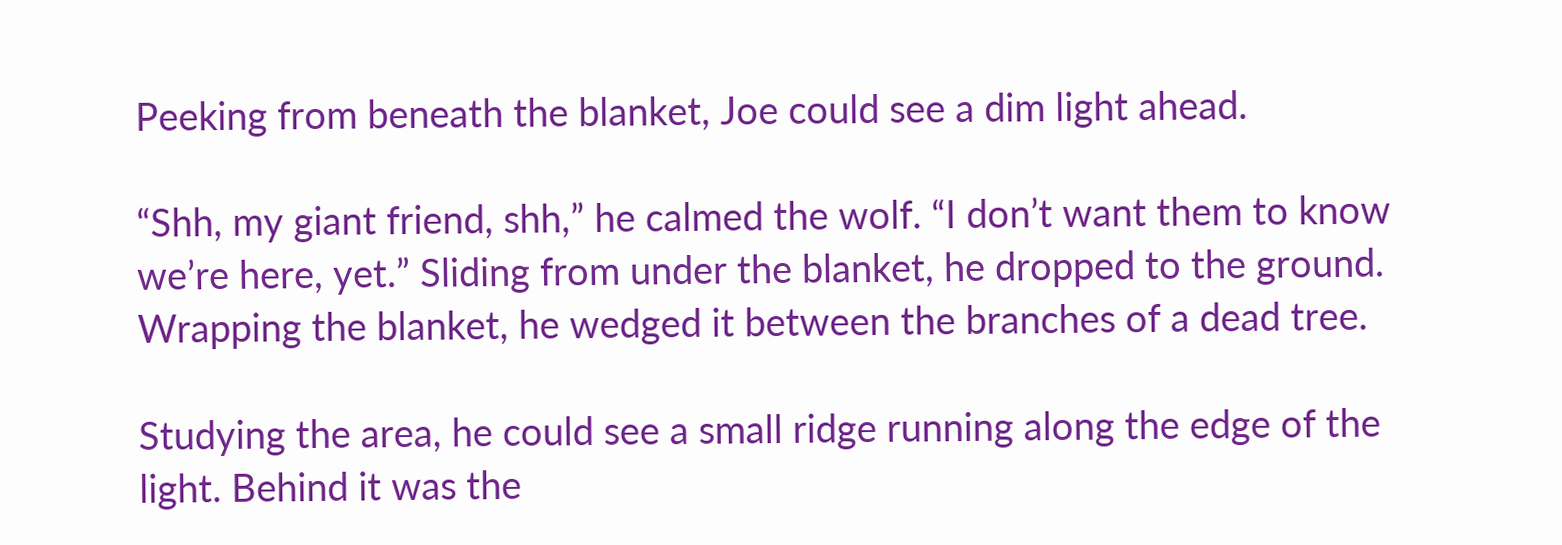Peeking from beneath the blanket, Joe could see a dim light ahead.

“Shh, my giant friend, shh,” he calmed the wolf. “I don’t want them to know we’re here, yet.” Sliding from under the blanket, he dropped to the ground. Wrapping the blanket, he wedged it between the branches of a dead tree.

Studying the area, he could see a small ridge running along the edge of the light. Behind it was the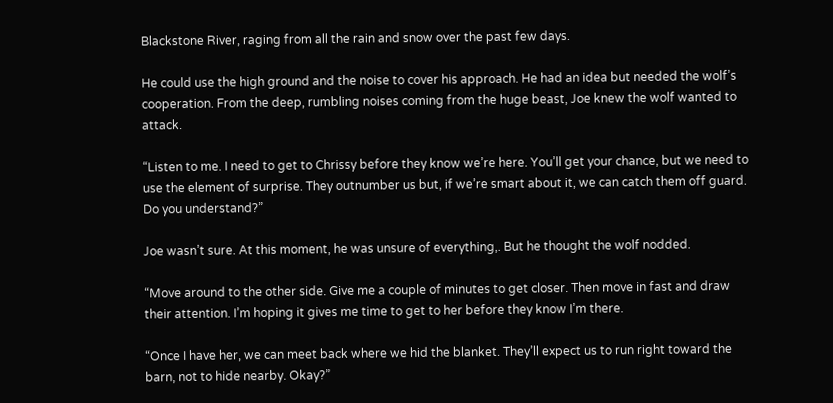Blackstone River, raging from all the rain and snow over the past few days.

He could use the high ground and the noise to cover his approach. He had an idea but needed the wolf’s cooperation. From the deep, rumbling noises coming from the huge beast, Joe knew the wolf wanted to attack.

“Listen to me. I need to get to Chrissy before they know we’re here. You’ll get your chance, but we need to use the element of surprise. They outnumber us but, if we’re smart about it, we can catch them off guard. Do you understand?”

Joe wasn’t sure. At this moment, he was unsure of everything,. But he thought the wolf nodded.

“Move around to the other side. Give me a couple of minutes to get closer. Then move in fast and draw their attention. I’m hoping it gives me time to get to her before they know I’m there.

“Once I have her, we can meet back where we hid the blanket. They’ll expect us to run right toward the barn, not to hide nearby. Okay?”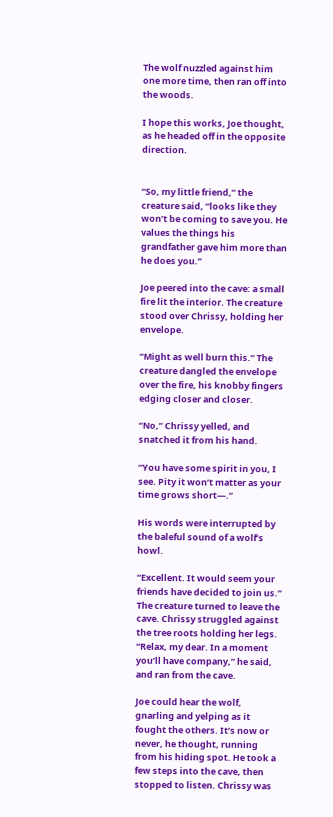The wolf nuzzled against him one more time, then ran off into the woods.

I hope this works, Joe thought, as he headed off in the opposite direction.


“So, my little friend,” the creature said, “looks like they won’t be coming to save you. He values the things his grandfather gave him more than he does you.”

Joe peered into the cave: a small fire lit the interior. The creature stood over Chrissy, holding her envelope.

“Might as well burn this.” The creature dangled the envelope over the fire, his knobby fingers edging closer and closer.

“No,” Chrissy yelled, and snatched it from his hand.

“You have some spirit in you, I see. Pity it won’t matter as your time grows short—.”

His words were interrupted by the baleful sound of a wolf’s howl.

“Excellent. It would seem your friends have decided to join us.” The creature turned to leave the cave. Chrissy struggled against the tree roots holding her legs. “Relax, my dear. In a moment you’ll have company,” he said, and ran from the cave.

Joe could hear the wolf, gnarling and yelping as it fought the others. It’s now or never, he thought, running from his hiding spot. He took a few steps into the cave, then stopped to listen. Chrissy was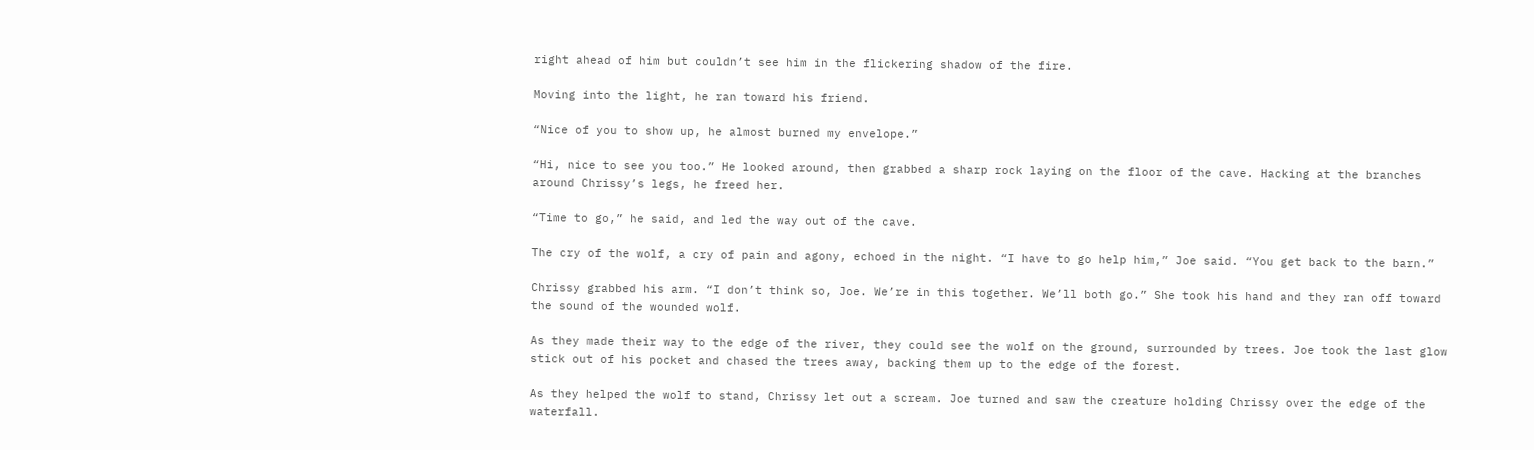right ahead of him but couldn’t see him in the flickering shadow of the fire.

Moving into the light, he ran toward his friend.

“Nice of you to show up, he almost burned my envelope.”

“Hi, nice to see you too.” He looked around, then grabbed a sharp rock laying on the floor of the cave. Hacking at the branches around Chrissy’s legs, he freed her.

“Time to go,” he said, and led the way out of the cave.

The cry of the wolf, a cry of pain and agony, echoed in the night. “I have to go help him,” Joe said. “You get back to the barn.”

Chrissy grabbed his arm. “I don’t think so, Joe. We’re in this together. We’ll both go.” She took his hand and they ran off toward the sound of the wounded wolf.

As they made their way to the edge of the river, they could see the wolf on the ground, surrounded by trees. Joe took the last glow stick out of his pocket and chased the trees away, backing them up to the edge of the forest.

As they helped the wolf to stand, Chrissy let out a scream. Joe turned and saw the creature holding Chrissy over the edge of the waterfall.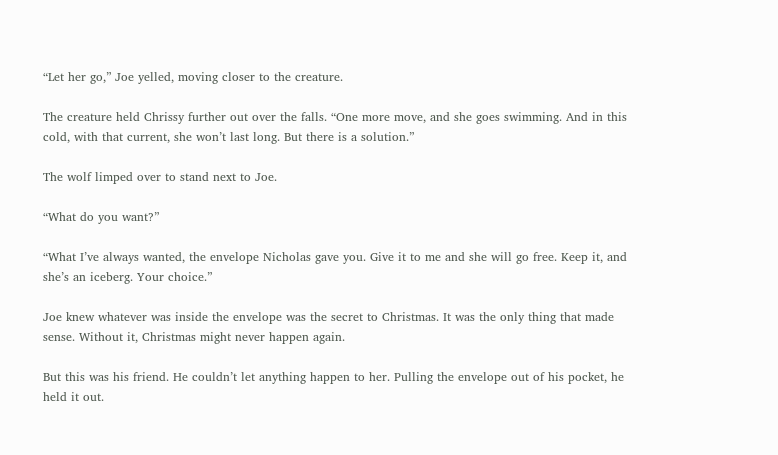“Let her go,” Joe yelled, moving closer to the creature.

The creature held Chrissy further out over the falls. “One more move, and she goes swimming. And in this cold, with that current, she won’t last long. But there is a solution.”

The wolf limped over to stand next to Joe.

“What do you want?”

“What I’ve always wanted, the envelope Nicholas gave you. Give it to me and she will go free. Keep it, and she’s an iceberg. Your choice.”

Joe knew whatever was inside the envelope was the secret to Christmas. It was the only thing that made sense. Without it, Christmas might never happen again.

But this was his friend. He couldn’t let anything happen to her. Pulling the envelope out of his pocket, he held it out.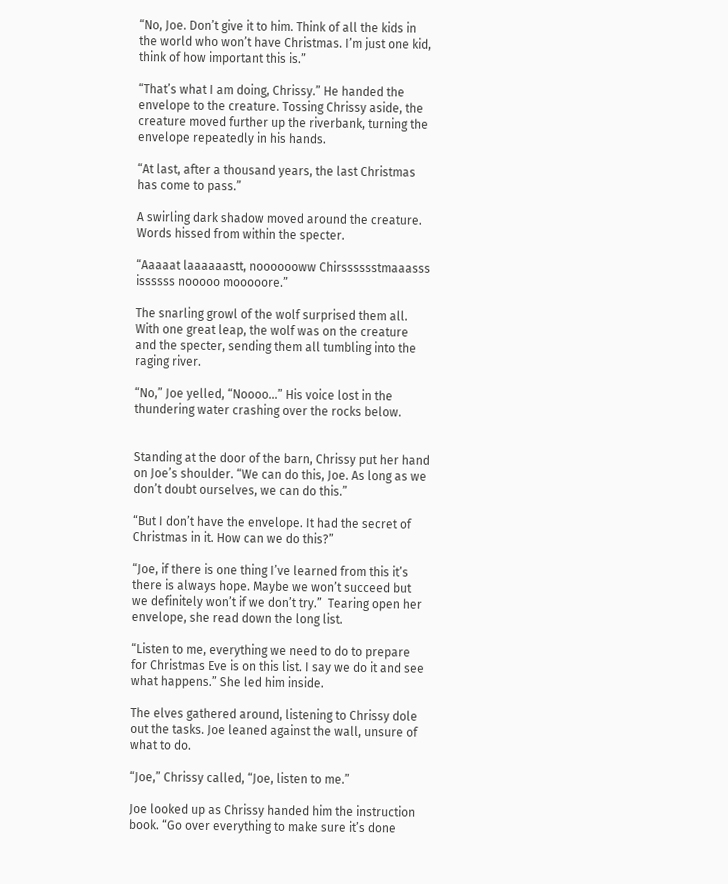“No, Joe. Don’t give it to him. Think of all the kids in the world who won’t have Christmas. I’m just one kid, think of how important this is.”

“That’s what I am doing, Chrissy.” He handed the envelope to the creature. Tossing Chrissy aside, the creature moved further up the riverbank, turning the envelope repeatedly in his hands.

“At last, after a thousand years, the last Christmas has come to pass.”

A swirling dark shadow moved around the creature. Words hissed from within the specter.

“Aaaaat laaaaaastt, nooooooww Chirsssssstmaaasss issssss nooooo mooooore.”

The snarling growl of the wolf surprised them all. With one great leap, the wolf was on the creature and the specter, sending them all tumbling into the raging river.

“No,” Joe yelled, “Noooo…” His voice lost in the thundering water crashing over the rocks below.


Standing at the door of the barn, Chrissy put her hand on Joe’s shoulder. “We can do this, Joe. As long as we don’t doubt ourselves, we can do this.”

“But I don’t have the envelope. It had the secret of Christmas in it. How can we do this?”

“Joe, if there is one thing I’ve learned from this it’s there is always hope. Maybe we won’t succeed but we definitely won’t if we don’t try.”  Tearing open her envelope, she read down the long list.

“Listen to me, everything we need to do to prepare for Christmas Eve is on this list. I say we do it and see what happens.” She led him inside.

The elves gathered around, listening to Chrissy dole out the tasks. Joe leaned against the wall, unsure of what to do.

“Joe,” Chrissy called, “Joe, listen to me.”

Joe looked up as Chrissy handed him the instruction book. “Go over everything to make sure it’s done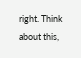right. Think about this,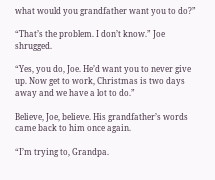what would you grandfather want you to do?”

“That’s the problem. I don’t know.” Joe shrugged.

“Yes, you do, Joe. He’d want you to never give up. Now get to work, Christmas is two days away and we have a lot to do.”

Believe, Joe, believe. His grandfather’s words came back to him once again.

“I’m trying to, Grandpa.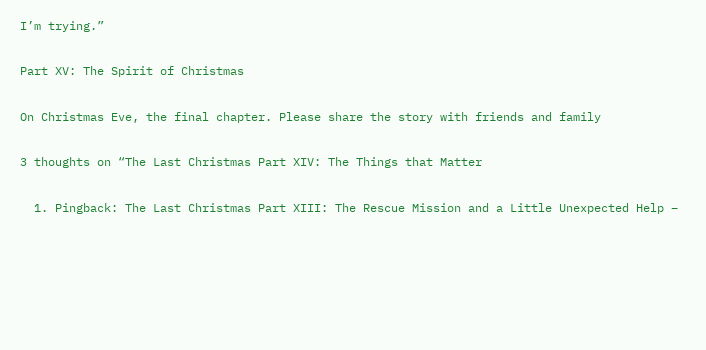I’m trying.”

Part XV: The Spirit of Christmas

On Christmas Eve, the final chapter. Please share the story with friends and family

3 thoughts on “The Last Christmas Part XIV: The Things that Matter

  1. Pingback: The Last Christmas Part XIII: The Rescue Mission and a Little Unexpected Help –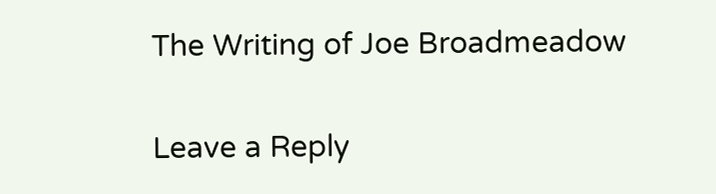The Writing of Joe Broadmeadow

Leave a Reply